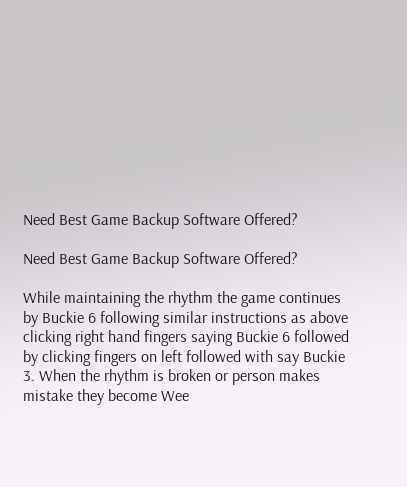Need Best Game Backup Software Offered?

Need Best Game Backup Software Offered?

While maintaining the rhythm the game continues by Buckie 6 following similar instructions as above clicking right hand fingers saying Buckie 6 followed by clicking fingers on left followed with say Buckie 3. When the rhythm is broken or person makes mistake they become Wee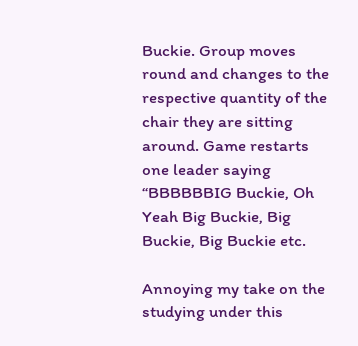Buckie. Group moves round and changes to the respective quantity of the chair they are sitting around. Game restarts one leader saying “BBBBBBIG Buckie, Oh Yeah Big Buckie, Big Buckie, Big Buckie etc.

Annoying my take on the studying under this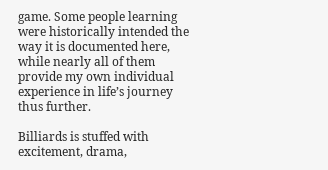game. Some people learning were historically intended the way it is documented here, while nearly all of them provide my own individual experience in life’s journey thus further.

Billiards is stuffed with excitement, drama,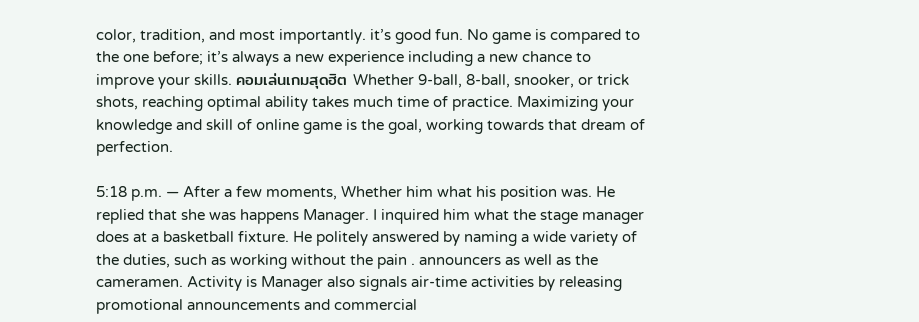color, tradition, and most importantly. it’s good fun. No game is compared to the one before; it’s always a new experience including a new chance to improve your skills. คอมเล่นเกมสุดฮิต Whether 9-ball, 8-ball, snooker, or trick shots, reaching optimal ability takes much time of practice. Maximizing your knowledge and skill of online game is the goal, working towards that dream of perfection.

5:18 p.m. — After a few moments, Whether him what his position was. He replied that she was happens Manager. I inquired him what the stage manager does at a basketball fixture. He politely answered by naming a wide variety of the duties, such as working without the pain . announcers as well as the cameramen. Activity is Manager also signals air-time activities by releasing promotional announcements and commercial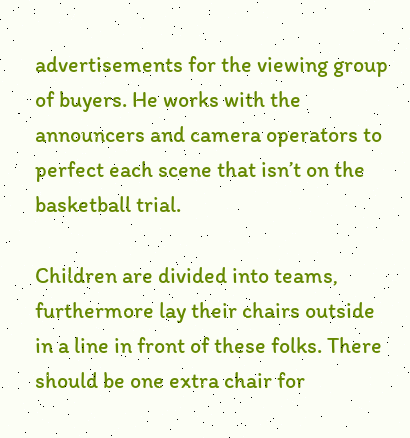advertisements for the viewing group of buyers. He works with the announcers and camera operators to perfect each scene that isn’t on the basketball trial.

Children are divided into teams, furthermore lay their chairs outside in a line in front of these folks. There should be one extra chair for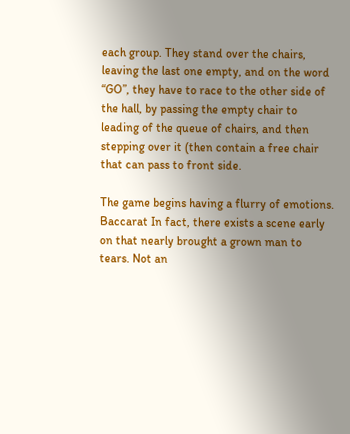each group. They stand over the chairs, leaving the last one empty, and on the word “GO”, they have to race to the other side of the hall, by passing the empty chair to leading of the queue of chairs, and then stepping over it (then contain a free chair that can pass to front side.

The game begins having a flurry of emotions. Baccarat In fact, there exists a scene early on that nearly brought a grown man to tears. Not an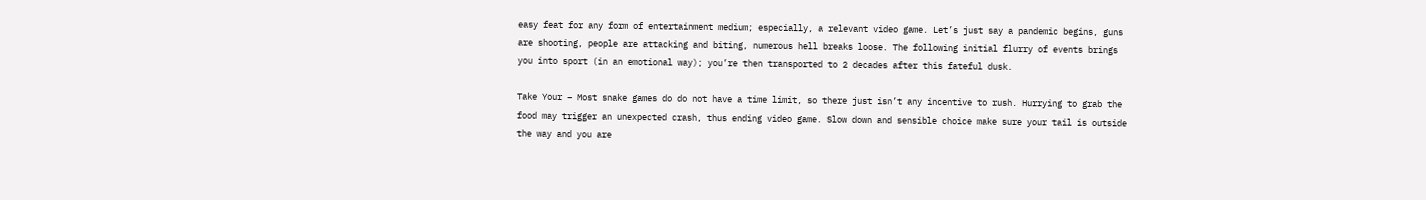easy feat for any form of entertainment medium; especially, a relevant video game. Let’s just say a pandemic begins, guns are shooting, people are attacking and biting, numerous hell breaks loose. The following initial flurry of events brings you into sport (in an emotional way); you’re then transported to 2 decades after this fateful dusk.

Take Your – Most snake games do do not have a time limit, so there just isn’t any incentive to rush. Hurrying to grab the food may trigger an unexpected crash, thus ending video game. Slow down and sensible choice make sure your tail is outside the way and you are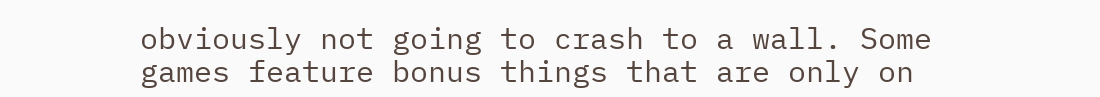obviously not going to crash to a wall. Some games feature bonus things that are only on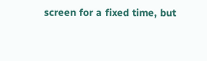screen for a fixed time, but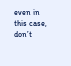even in this case, don’t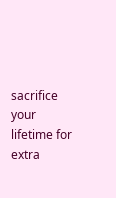sacrifice your lifetime for extra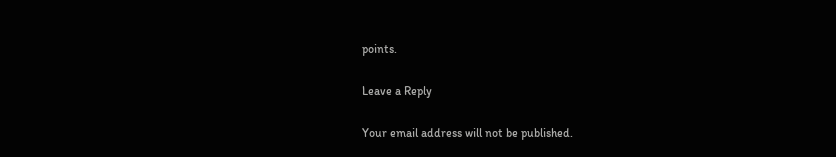points.

Leave a Reply

Your email address will not be published.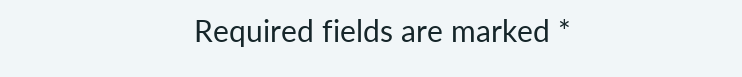Required fields are marked *